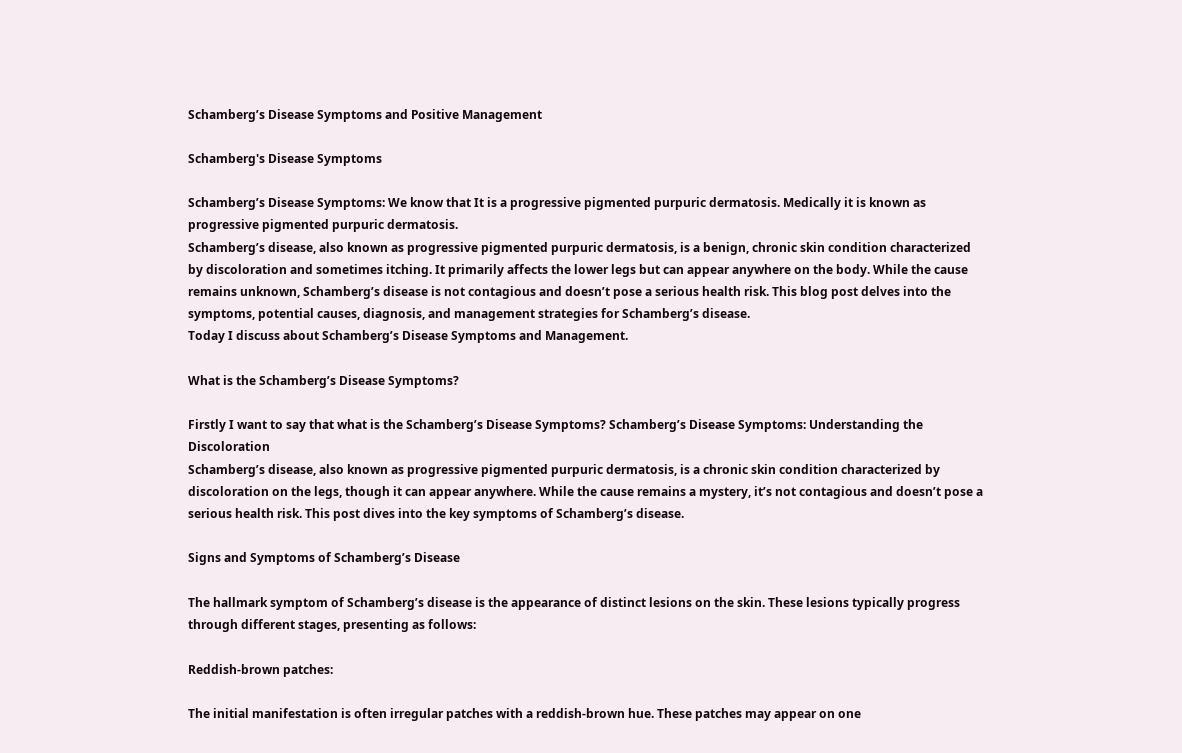Schamberg’s Disease Symptoms and Positive Management

Schamberg's Disease Symptoms

Schamberg’s Disease Symptoms: We know that It is a progressive pigmented purpuric dermatosis. Medically it is known as progressive pigmented purpuric dermatosis.
Schamberg’s disease, also known as progressive pigmented purpuric dermatosis, is a benign, chronic skin condition characterized by discoloration and sometimes itching. It primarily affects the lower legs but can appear anywhere on the body. While the cause remains unknown, Schamberg’s disease is not contagious and doesn’t pose a serious health risk. This blog post delves into the symptoms, potential causes, diagnosis, and management strategies for Schamberg’s disease.
Today I discuss about Schamberg’s Disease Symptoms and Management.

What is the Schamberg’s Disease Symptoms?

Firstly I want to say that what is the Schamberg’s Disease Symptoms? Schamberg’s Disease Symptoms: Understanding the Discoloration
Schamberg’s disease, also known as progressive pigmented purpuric dermatosis, is a chronic skin condition characterized by discoloration on the legs, though it can appear anywhere. While the cause remains a mystery, it’s not contagious and doesn’t pose a serious health risk. This post dives into the key symptoms of Schamberg’s disease.

Signs and Symptoms of Schamberg’s Disease

The hallmark symptom of Schamberg’s disease is the appearance of distinct lesions on the skin. These lesions typically progress through different stages, presenting as follows:

Reddish-brown patches:

The initial manifestation is often irregular patches with a reddish-brown hue. These patches may appear on one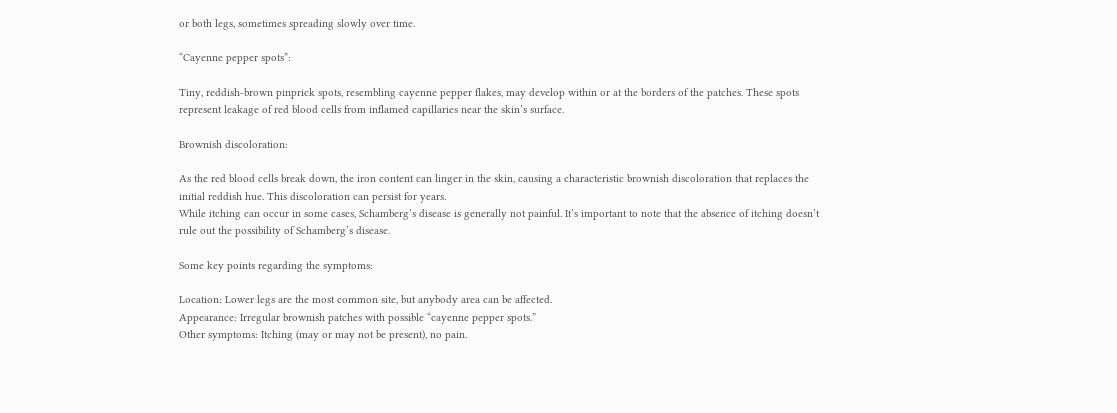or both legs, sometimes spreading slowly over time.

“Cayenne pepper spots”:

Tiny, reddish-brown pinprick spots, resembling cayenne pepper flakes, may develop within or at the borders of the patches. These spots represent leakage of red blood cells from inflamed capillaries near the skin’s surface.

Brownish discoloration:

As the red blood cells break down, the iron content can linger in the skin, causing a characteristic brownish discoloration that replaces the initial reddish hue. This discoloration can persist for years.
While itching can occur in some cases, Schamberg’s disease is generally not painful. It’s important to note that the absence of itching doesn’t rule out the possibility of Schamberg’s disease.

Some key points regarding the symptoms:

Location: Lower legs are the most common site, but anybody area can be affected.
Appearance: Irregular brownish patches with possible “cayenne pepper spots.”
Other symptoms: Itching (may or may not be present), no pain.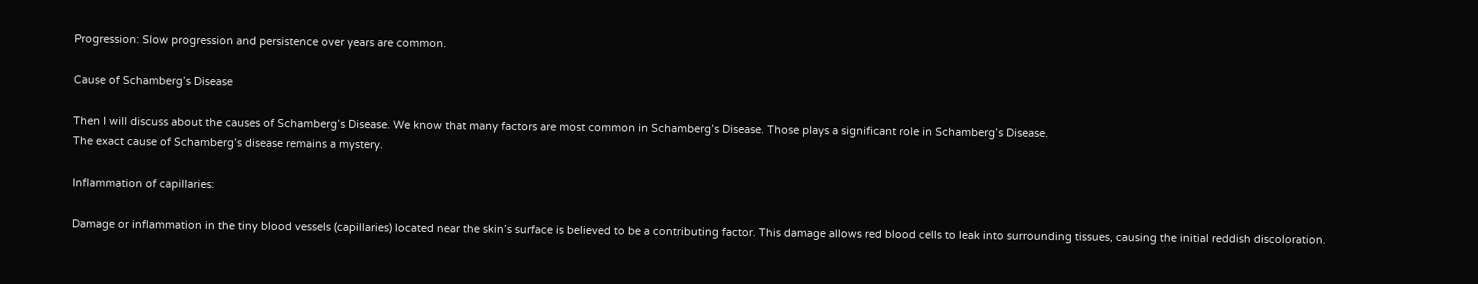Progression: Slow progression and persistence over years are common.

Cause of Schamberg’s Disease

Then I will discuss about the causes of Schamberg’s Disease. We know that many factors are most common in Schamberg’s Disease. Those plays a significant role in Schamberg’s Disease.
The exact cause of Schamberg’s disease remains a mystery.

Inflammation of capillaries:

Damage or inflammation in the tiny blood vessels (capillaries) located near the skin’s surface is believed to be a contributing factor. This damage allows red blood cells to leak into surrounding tissues, causing the initial reddish discoloration.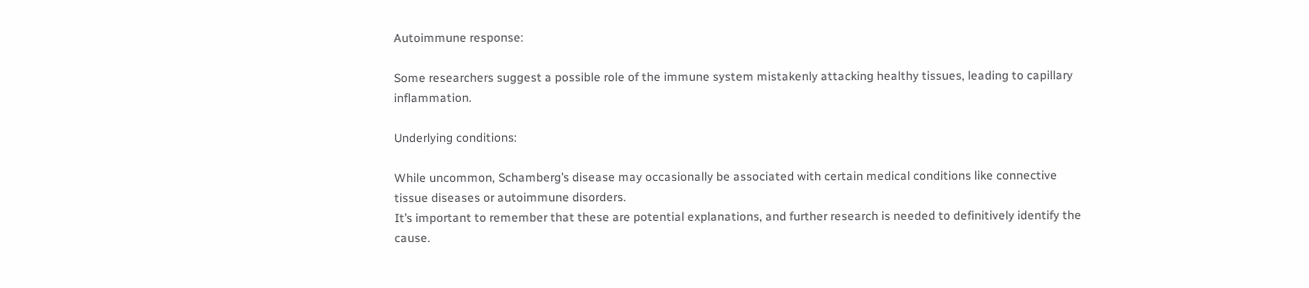Autoimmune response:

Some researchers suggest a possible role of the immune system mistakenly attacking healthy tissues, leading to capillary inflammation.

Underlying conditions:

While uncommon, Schamberg’s disease may occasionally be associated with certain medical conditions like connective tissue diseases or autoimmune disorders.
It’s important to remember that these are potential explanations, and further research is needed to definitively identify the cause.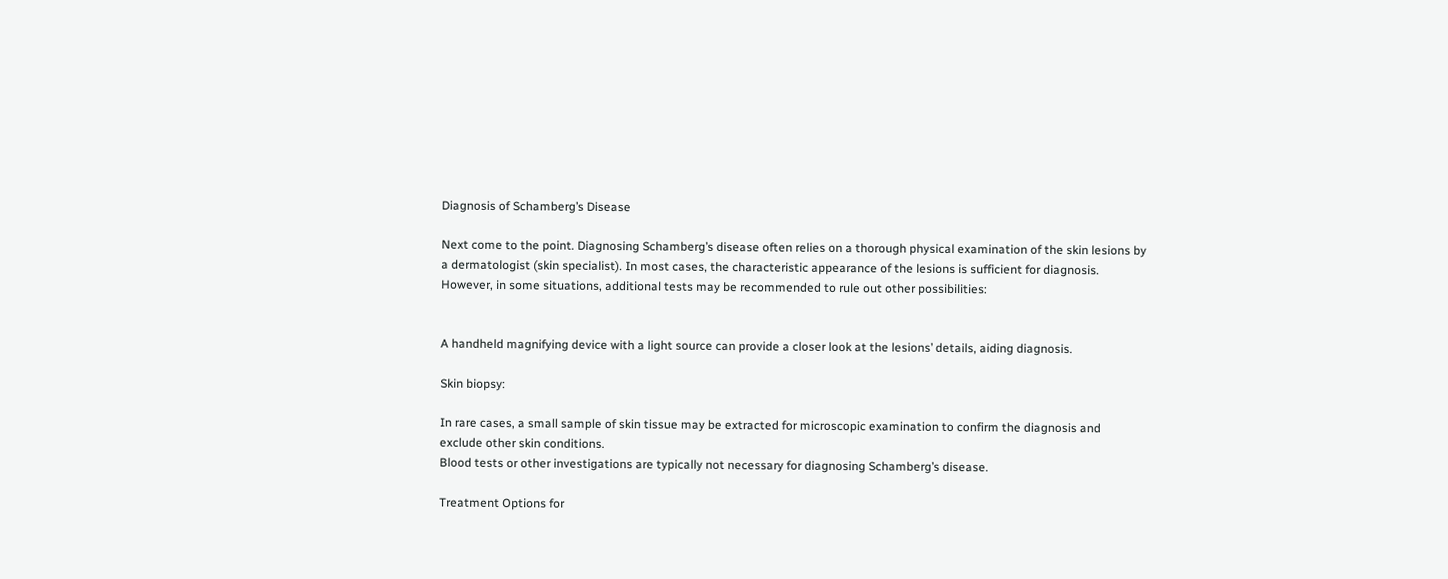Diagnosis of Schamberg’s Disease

Next come to the point. Diagnosing Schamberg’s disease often relies on a thorough physical examination of the skin lesions by a dermatologist (skin specialist). In most cases, the characteristic appearance of the lesions is sufficient for diagnosis. However, in some situations, additional tests may be recommended to rule out other possibilities:


A handheld magnifying device with a light source can provide a closer look at the lesions’ details, aiding diagnosis.

Skin biopsy:

In rare cases, a small sample of skin tissue may be extracted for microscopic examination to confirm the diagnosis and exclude other skin conditions.
Blood tests or other investigations are typically not necessary for diagnosing Schamberg’s disease.

Treatment Options for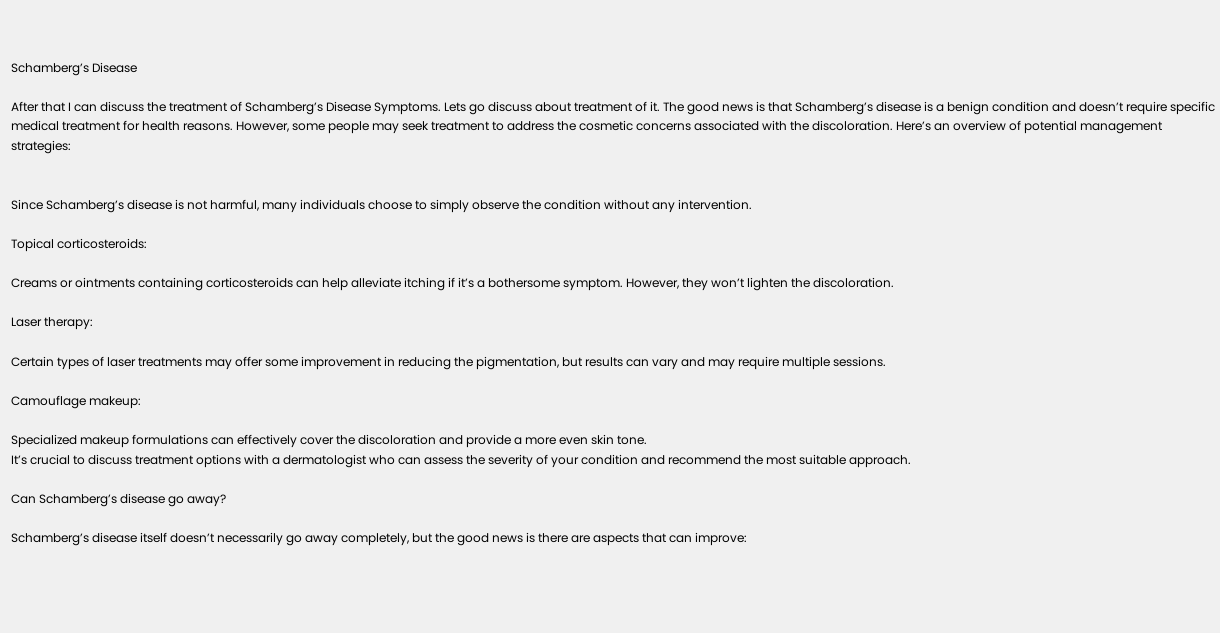Schamberg’s Disease

After that I can discuss the treatment of Schamberg’s Disease Symptoms. Lets go discuss about treatment of it. The good news is that Schamberg’s disease is a benign condition and doesn’t require specific medical treatment for health reasons. However, some people may seek treatment to address the cosmetic concerns associated with the discoloration. Here’s an overview of potential management strategies:


Since Schamberg’s disease is not harmful, many individuals choose to simply observe the condition without any intervention.

Topical corticosteroids:

Creams or ointments containing corticosteroids can help alleviate itching if it’s a bothersome symptom. However, they won’t lighten the discoloration.

Laser therapy:

Certain types of laser treatments may offer some improvement in reducing the pigmentation, but results can vary and may require multiple sessions.

Camouflage makeup:

Specialized makeup formulations can effectively cover the discoloration and provide a more even skin tone.
It’s crucial to discuss treatment options with a dermatologist who can assess the severity of your condition and recommend the most suitable approach.

Can Schamberg’s disease go away?

Schamberg’s disease itself doesn’t necessarily go away completely, but the good news is there are aspects that can improve: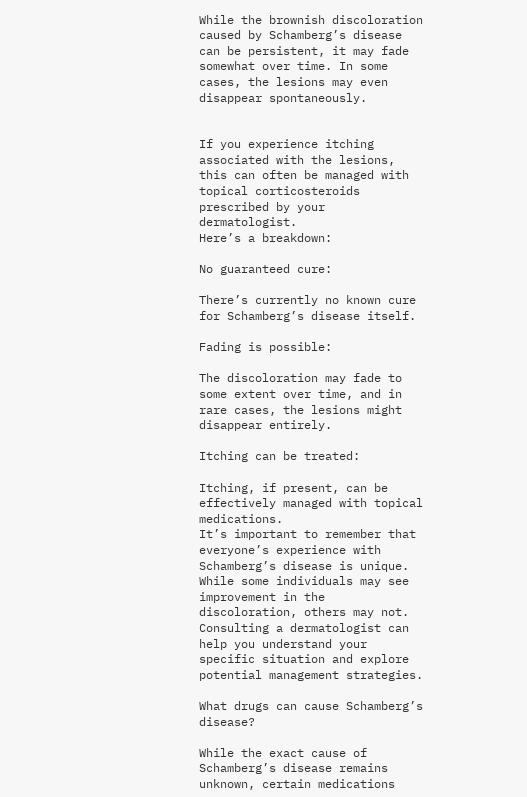While the brownish discoloration caused by Schamberg’s disease can be persistent, it may fade somewhat over time. In some cases, the lesions may even disappear spontaneously.


If you experience itching associated with the lesions, this can often be managed with topical corticosteroids prescribed by your dermatologist.
Here’s a breakdown:

No guaranteed cure:

There’s currently no known cure for Schamberg’s disease itself.

Fading is possible:

The discoloration may fade to some extent over time, and in rare cases, the lesions might disappear entirely.

Itching can be treated:

Itching, if present, can be effectively managed with topical medications.
It’s important to remember that everyone’s experience with Schamberg’s disease is unique. While some individuals may see improvement in the discoloration, others may not. Consulting a dermatologist can help you understand your specific situation and explore potential management strategies.

What drugs can cause Schamberg’s disease?

While the exact cause of Schamberg’s disease remains unknown, certain medications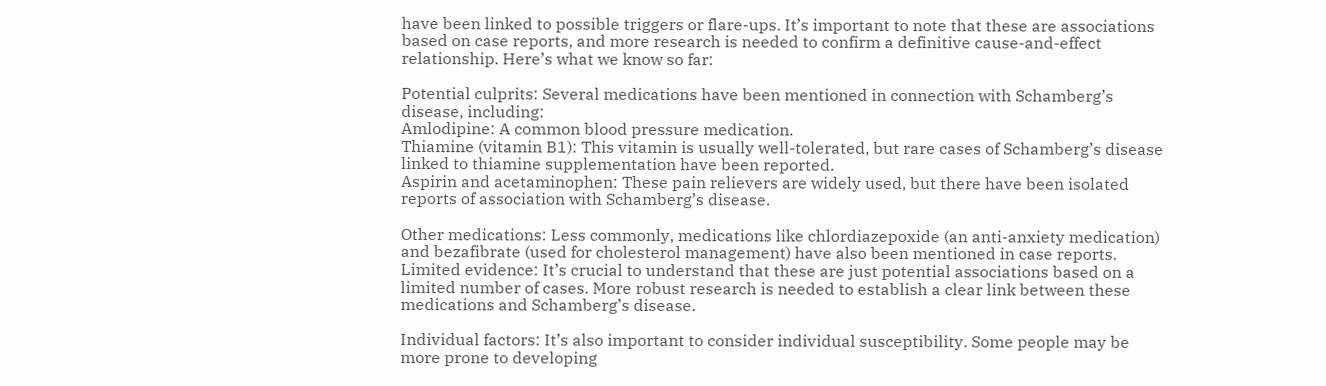have been linked to possible triggers or flare-ups. It’s important to note that these are associations based on case reports, and more research is needed to confirm a definitive cause-and-effect relationship. Here’s what we know so far:

Potential culprits: Several medications have been mentioned in connection with Schamberg’s disease, including:
Amlodipine: A common blood pressure medication.
Thiamine (vitamin B1): This vitamin is usually well-tolerated, but rare cases of Schamberg’s disease linked to thiamine supplementation have been reported.
Aspirin and acetaminophen: These pain relievers are widely used, but there have been isolated reports of association with Schamberg’s disease.

Other medications: Less commonly, medications like chlordiazepoxide (an anti-anxiety medication) and bezafibrate (used for cholesterol management) have also been mentioned in case reports.
Limited evidence: It’s crucial to understand that these are just potential associations based on a limited number of cases. More robust research is needed to establish a clear link between these medications and Schamberg’s disease.

Individual factors: It’s also important to consider individual susceptibility. Some people may be more prone to developing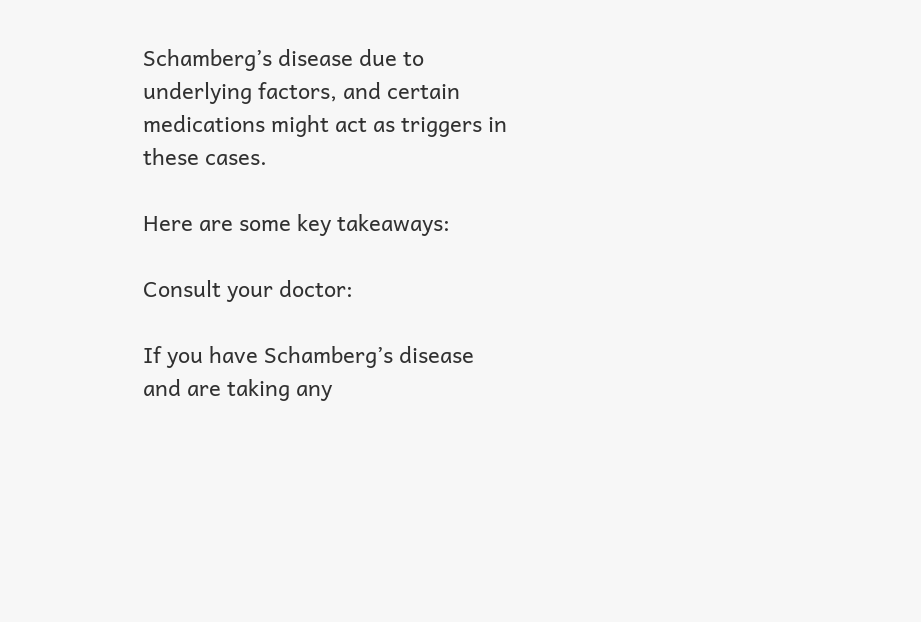Schamberg’s disease due to underlying factors, and certain medications might act as triggers in these cases.

Here are some key takeaways:

Consult your doctor:

If you have Schamberg’s disease and are taking any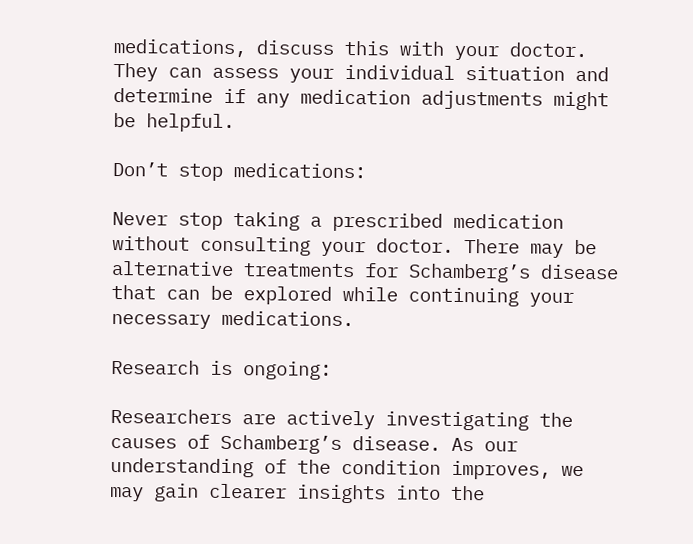medications, discuss this with your doctor. They can assess your individual situation and determine if any medication adjustments might be helpful.

Don’t stop medications:

Never stop taking a prescribed medication without consulting your doctor. There may be alternative treatments for Schamberg’s disease that can be explored while continuing your necessary medications.

Research is ongoing:

Researchers are actively investigating the causes of Schamberg’s disease. As our understanding of the condition improves, we may gain clearer insights into the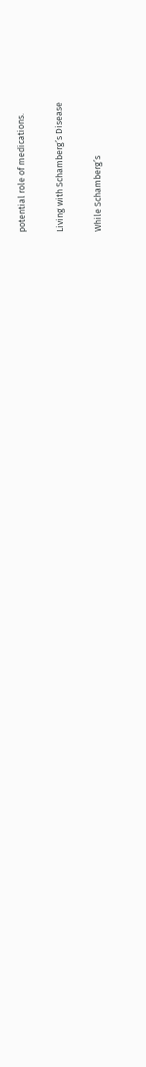potential role of medications.

Living with Schamberg’s Disease

While Schamberg’s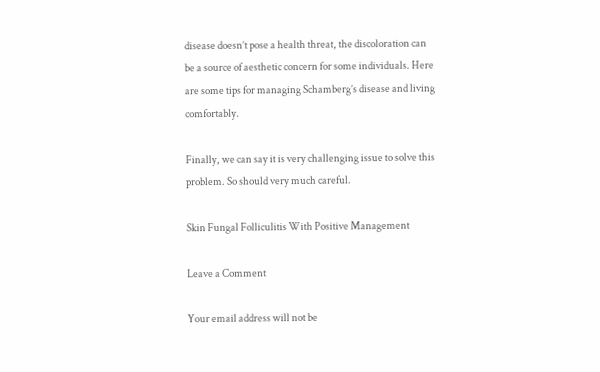disease doesn’t pose a health threat, the discoloration can be a source of aesthetic concern for some individuals. Here are some tips for managing Schamberg’s disease and living comfortably.

Finally, we can say it is very challenging issue to solve this problem. So should very much careful.

Skin Fungal Folliculitis With Positive Management

Leave a Comment

Your email address will not be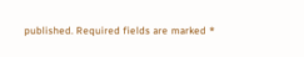published. Required fields are marked *